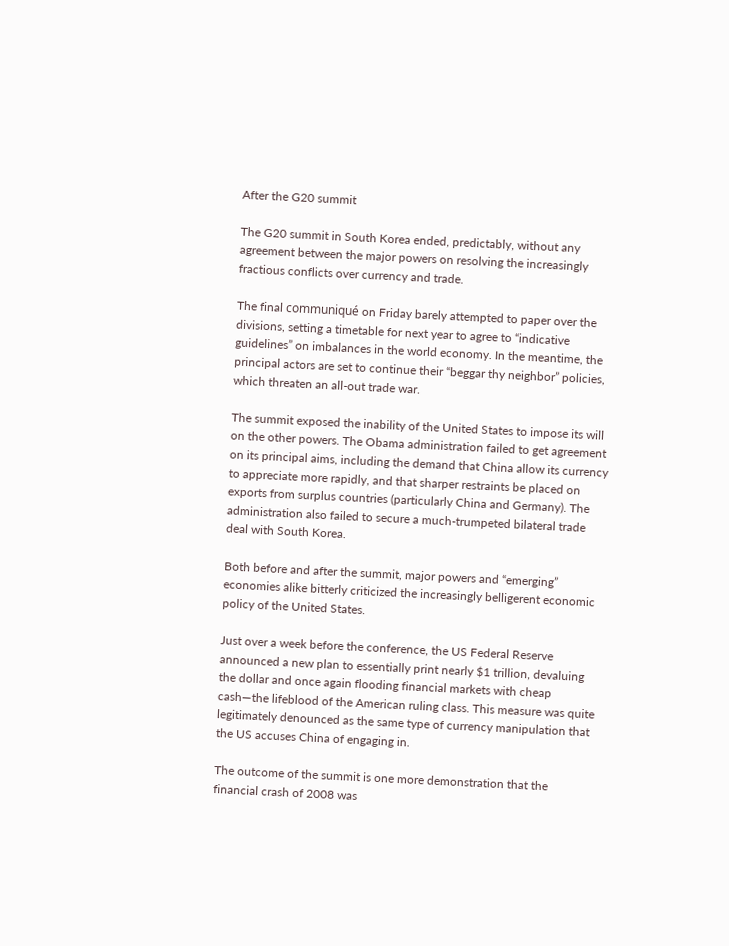After the G20 summit

The G20 summit in South Korea ended, predictably, without any agreement between the major powers on resolving the increasingly fractious conflicts over currency and trade.

The final communiqué on Friday barely attempted to paper over the divisions, setting a timetable for next year to agree to “indicative guidelines” on imbalances in the world economy. In the meantime, the principal actors are set to continue their “beggar thy neighbor” policies, which threaten an all-out trade war.

The summit exposed the inability of the United States to impose its will on the other powers. The Obama administration failed to get agreement on its principal aims, including the demand that China allow its currency to appreciate more rapidly, and that sharper restraints be placed on exports from surplus countries (particularly China and Germany). The administration also failed to secure a much-trumpeted bilateral trade deal with South Korea.

Both before and after the summit, major powers and “emerging” economies alike bitterly criticized the increasingly belligerent economic policy of the United States.

Just over a week before the conference, the US Federal Reserve announced a new plan to essentially print nearly $1 trillion, devaluing the dollar and once again flooding financial markets with cheap cash—the lifeblood of the American ruling class. This measure was quite legitimately denounced as the same type of currency manipulation that the US accuses China of engaging in.

The outcome of the summit is one more demonstration that the financial crash of 2008 was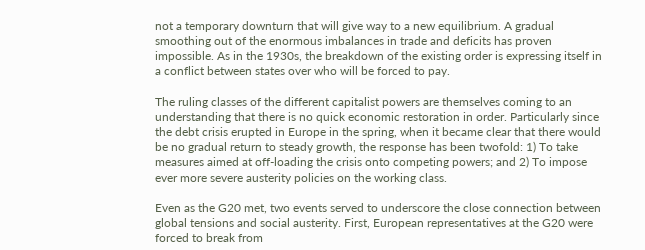not a temporary downturn that will give way to a new equilibrium. A gradual smoothing out of the enormous imbalances in trade and deficits has proven impossible. As in the 1930s, the breakdown of the existing order is expressing itself in a conflict between states over who will be forced to pay.

The ruling classes of the different capitalist powers are themselves coming to an understanding that there is no quick economic restoration in order. Particularly since the debt crisis erupted in Europe in the spring, when it became clear that there would be no gradual return to steady growth, the response has been twofold: 1) To take measures aimed at off-loading the crisis onto competing powers; and 2) To impose ever more severe austerity policies on the working class.

Even as the G20 met, two events served to underscore the close connection between global tensions and social austerity. First, European representatives at the G20 were forced to break from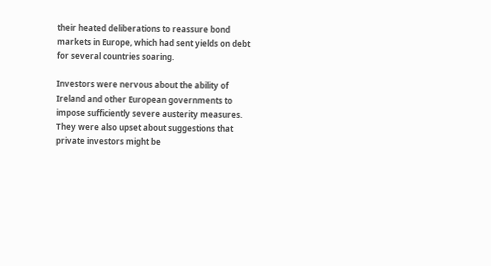their heated deliberations to reassure bond markets in Europe, which had sent yields on debt for several countries soaring.

Investors were nervous about the ability of Ireland and other European governments to impose sufficiently severe austerity measures. They were also upset about suggestions that private investors might be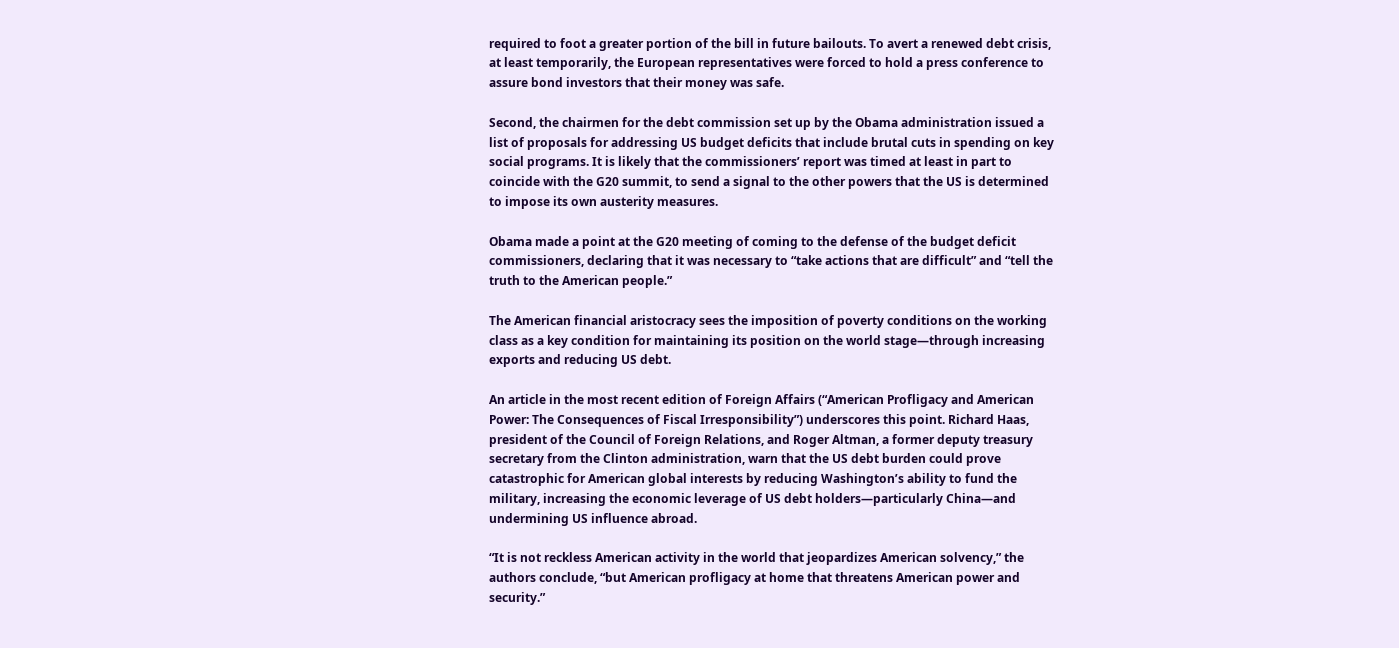required to foot a greater portion of the bill in future bailouts. To avert a renewed debt crisis, at least temporarily, the European representatives were forced to hold a press conference to assure bond investors that their money was safe.

Second, the chairmen for the debt commission set up by the Obama administration issued a list of proposals for addressing US budget deficits that include brutal cuts in spending on key social programs. It is likely that the commissioners’ report was timed at least in part to coincide with the G20 summit, to send a signal to the other powers that the US is determined to impose its own austerity measures.

Obama made a point at the G20 meeting of coming to the defense of the budget deficit commissioners, declaring that it was necessary to “take actions that are difficult” and “tell the truth to the American people.”

The American financial aristocracy sees the imposition of poverty conditions on the working class as a key condition for maintaining its position on the world stage—through increasing exports and reducing US debt.

An article in the most recent edition of Foreign Affairs (“American Profligacy and American Power: The Consequences of Fiscal Irresponsibility”) underscores this point. Richard Haas, president of the Council of Foreign Relations, and Roger Altman, a former deputy treasury secretary from the Clinton administration, warn that the US debt burden could prove catastrophic for American global interests by reducing Washington’s ability to fund the military, increasing the economic leverage of US debt holders—particularly China—and undermining US influence abroad.

“It is not reckless American activity in the world that jeopardizes American solvency,” the authors conclude, “but American profligacy at home that threatens American power and security.”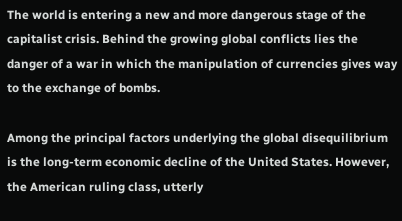The world is entering a new and more dangerous stage of the capitalist crisis. Behind the growing global conflicts lies the danger of a war in which the manipulation of currencies gives way to the exchange of bombs.

Among the principal factors underlying the global disequilibrium is the long-term economic decline of the United States. However, the American ruling class, utterly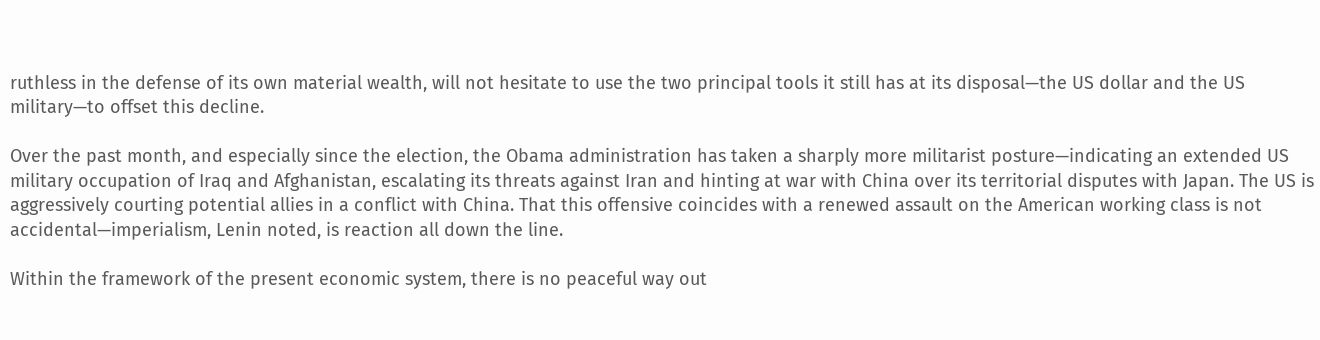ruthless in the defense of its own material wealth, will not hesitate to use the two principal tools it still has at its disposal—the US dollar and the US military—to offset this decline.

Over the past month, and especially since the election, the Obama administration has taken a sharply more militarist posture—indicating an extended US military occupation of Iraq and Afghanistan, escalating its threats against Iran and hinting at war with China over its territorial disputes with Japan. The US is aggressively courting potential allies in a conflict with China. That this offensive coincides with a renewed assault on the American working class is not accidental—imperialism, Lenin noted, is reaction all down the line.

Within the framework of the present economic system, there is no peaceful way out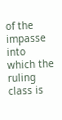of the impasse into which the ruling class is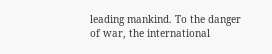leading mankind. To the danger of war, the international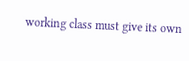working class must give its own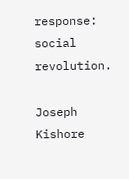response: social revolution.

Joseph Kishore